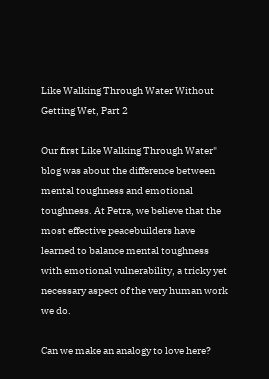Like Walking Through Water Without Getting Wet, Part 2

Our first Like Walking Through Water" blog was about the difference between mental toughness and emotional toughness. At Petra, we believe that the most effective peacebuilders have learned to balance mental toughness with emotional vulnerability, a tricky yet necessary aspect of the very human work we do.

Can we make an analogy to love here?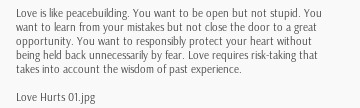Love is like peacebuilding. You want to be open but not stupid. You want to learn from your mistakes but not close the door to a great opportunity. You want to responsibly protect your heart without being held back unnecessarily by fear. Love requires risk-taking that takes into account the wisdom of past experience.

Love Hurts 01.jpg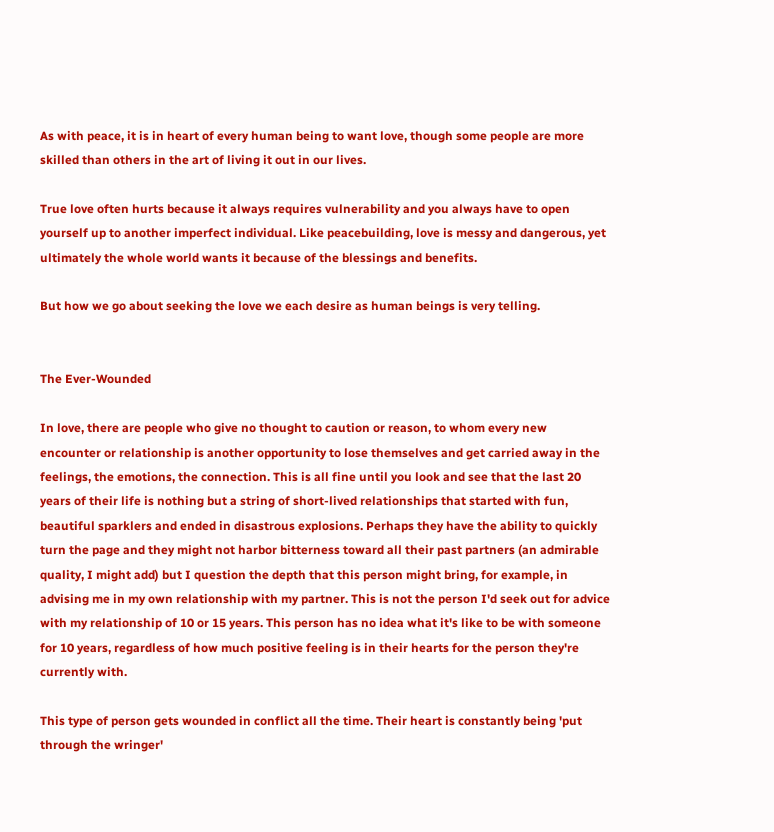As with peace, it is in heart of every human being to want love, though some people are more skilled than others in the art of living it out in our lives.

True love often hurts because it always requires vulnerability and you always have to open yourself up to another imperfect individual. Like peacebuilding, love is messy and dangerous, yet ultimately the whole world wants it because of the blessings and benefits.

But how we go about seeking the love we each desire as human beings is very telling.


The Ever-Wounded

In love, there are people who give no thought to caution or reason, to whom every new encounter or relationship is another opportunity to lose themselves and get carried away in the feelings, the emotions, the connection. This is all fine until you look and see that the last 20 years of their life is nothing but a string of short-lived relationships that started with fun, beautiful sparklers and ended in disastrous explosions. Perhaps they have the ability to quickly turn the page and they might not harbor bitterness toward all their past partners (an admirable quality, I might add) but I question the depth that this person might bring, for example, in advising me in my own relationship with my partner. This is not the person I'd seek out for advice with my relationship of 10 or 15 years. This person has no idea what it's like to be with someone for 10 years, regardless of how much positive feeling is in their hearts for the person they're currently with.

This type of person gets wounded in conflict all the time. Their heart is constantly being 'put through the wringer'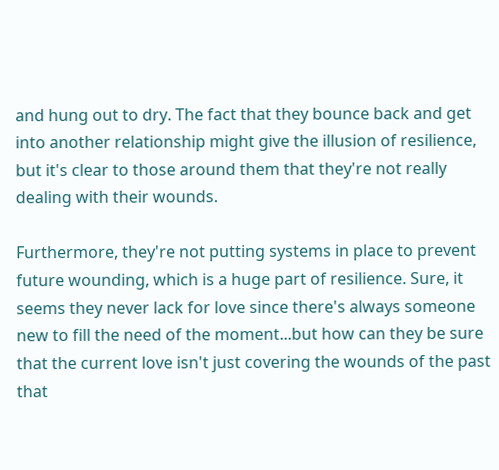and hung out to dry. The fact that they bounce back and get into another relationship might give the illusion of resilience, but it's clear to those around them that they're not really dealing with their wounds.

Furthermore, they're not putting systems in place to prevent future wounding, which is a huge part of resilience. Sure, it seems they never lack for love since there's always someone new to fill the need of the moment...but how can they be sure that the current love isn't just covering the wounds of the past that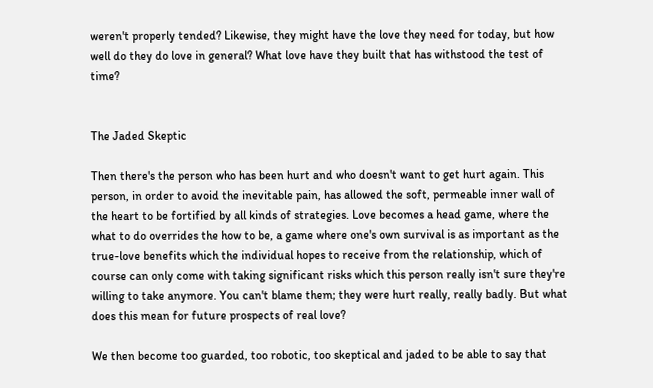weren't properly tended? Likewise, they might have the love they need for today, but how well do they do love in general? What love have they built that has withstood the test of time?


The Jaded Skeptic

Then there's the person who has been hurt and who doesn't want to get hurt again. This person, in order to avoid the inevitable pain, has allowed the soft, permeable inner wall of the heart to be fortified by all kinds of strategies. Love becomes a head game, where the what to do overrides the how to be, a game where one's own survival is as important as the true-love benefits which the individual hopes to receive from the relationship, which of course can only come with taking significant risks which this person really isn't sure they're willing to take anymore. You can't blame them; they were hurt really, really badly. But what does this mean for future prospects of real love?

We then become too guarded, too robotic, too skeptical and jaded to be able to say that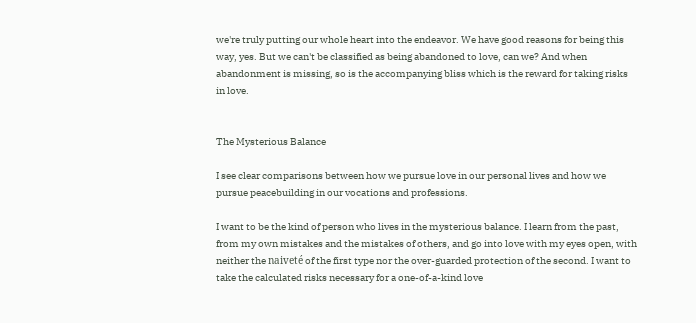we're truly putting our whole heart into the endeavor. We have good reasons for being this way, yes. But we can't be classified as being abandoned to love, can we? And when abandonment is missing, so is the accompanying bliss which is the reward for taking risks in love.


The Mysterious Balance

I see clear comparisons between how we pursue love in our personal lives and how we pursue peacebuilding in our vocations and professions.

I want to be the kind of person who lives in the mysterious balance. I learn from the past, from my own mistakes and the mistakes of others, and go into love with my eyes open, with neither the naiveté of the first type nor the over-guarded protection of the second. I want to take the calculated risks necessary for a one-of-a-kind love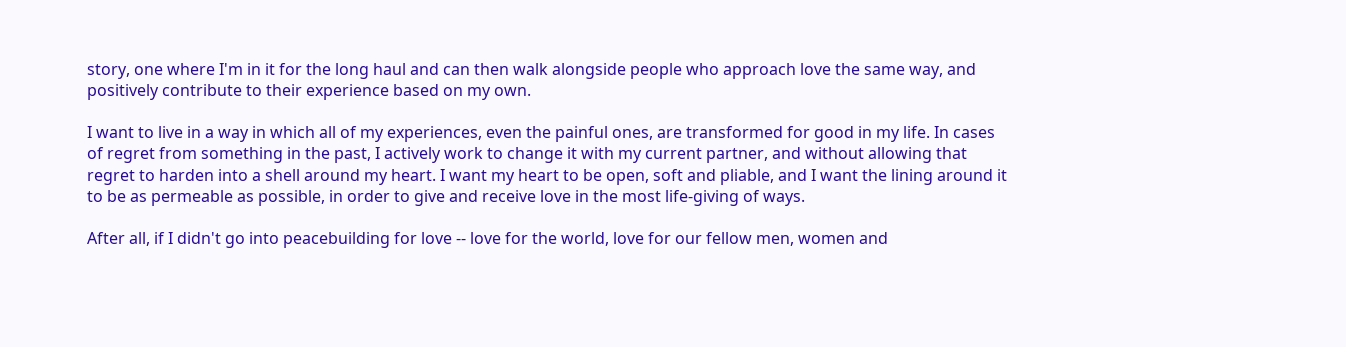story, one where I'm in it for the long haul and can then walk alongside people who approach love the same way, and positively contribute to their experience based on my own.

I want to live in a way in which all of my experiences, even the painful ones, are transformed for good in my life. In cases of regret from something in the past, I actively work to change it with my current partner, and without allowing that regret to harden into a shell around my heart. I want my heart to be open, soft and pliable, and I want the lining around it to be as permeable as possible, in order to give and receive love in the most life-giving of ways.

After all, if I didn't go into peacebuilding for love -- love for the world, love for our fellow men, women and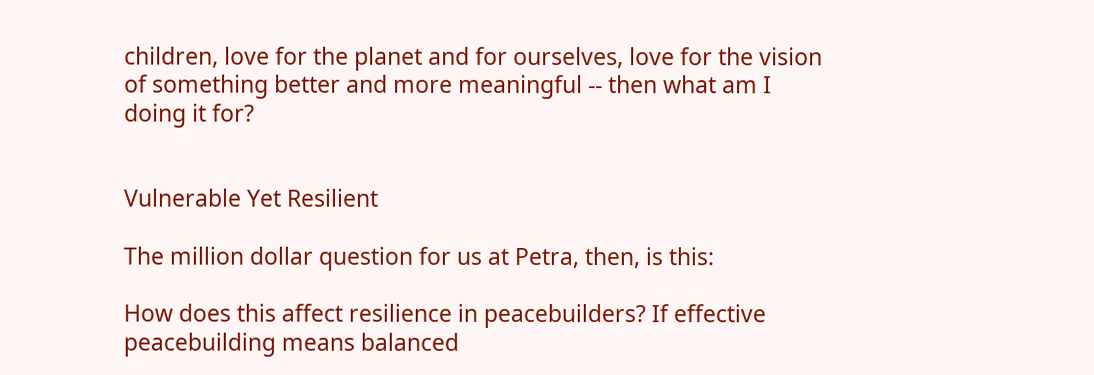children, love for the planet and for ourselves, love for the vision of something better and more meaningful -- then what am I doing it for?


Vulnerable Yet Resilient

The million dollar question for us at Petra, then, is this:

How does this affect resilience in peacebuilders? If effective peacebuilding means balanced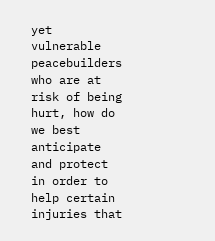yet vulnerable peacebuilders who are at risk of being hurt, how do we best anticipate and protect in order to help certain injuries that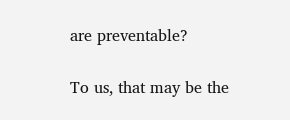are preventable?

To us, that may be the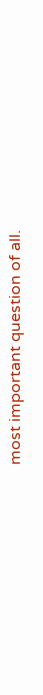most important question of all.